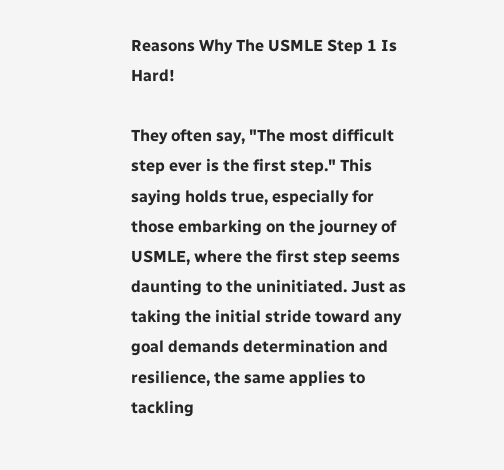Reasons Why The USMLE Step 1 Is Hard!

They often say, "The most difficult step ever is the first step." This saying holds true, especially for those embarking on the journey of USMLE, where the first step seems daunting to the uninitiated. Just as taking the initial stride toward any goal demands determination and resilience, the same applies to tackling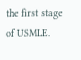the first stage of USMLE.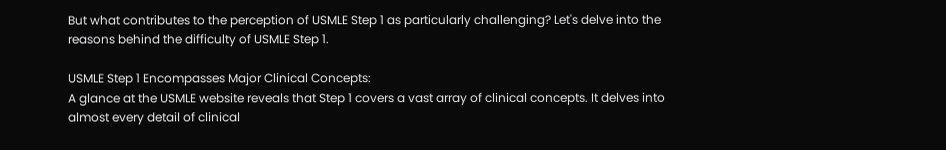But what contributes to the perception of USMLE Step 1 as particularly challenging? Let's delve into the reasons behind the difficulty of USMLE Step 1.

USMLE Step 1 Encompasses Major Clinical Concepts:
A glance at the USMLE website reveals that Step 1 covers a vast array of clinical concepts. It delves into almost every detail of clinical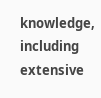knowledge, including extensive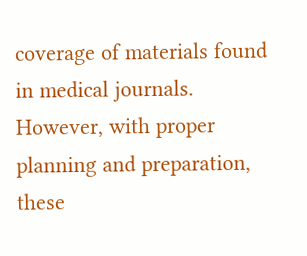coverage of materials found in medical journals. However, with proper planning and preparation, these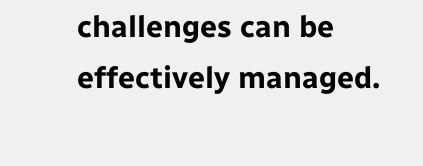challenges can be effectively managed.